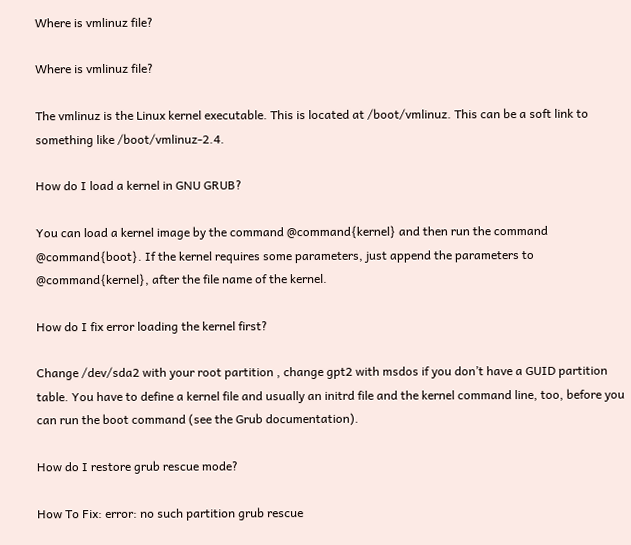Where is vmlinuz file?

Where is vmlinuz file?

The vmlinuz is the Linux kernel executable. This is located at /boot/vmlinuz. This can be a soft link to something like /boot/vmlinuz-2.4.

How do I load a kernel in GNU GRUB?

You can load a kernel image by the command @command{kernel} and then run the command @command{boot}. If the kernel requires some parameters, just append the parameters to @command{kernel}, after the file name of the kernel.

How do I fix error loading the kernel first?

Change /dev/sda2 with your root partition , change gpt2 with msdos if you don’t have a GUID partition table. You have to define a kernel file and usually an initrd file and the kernel command line, too, before you can run the boot command (see the Grub documentation).

How do I restore grub rescue mode?

How To Fix: error: no such partition grub rescue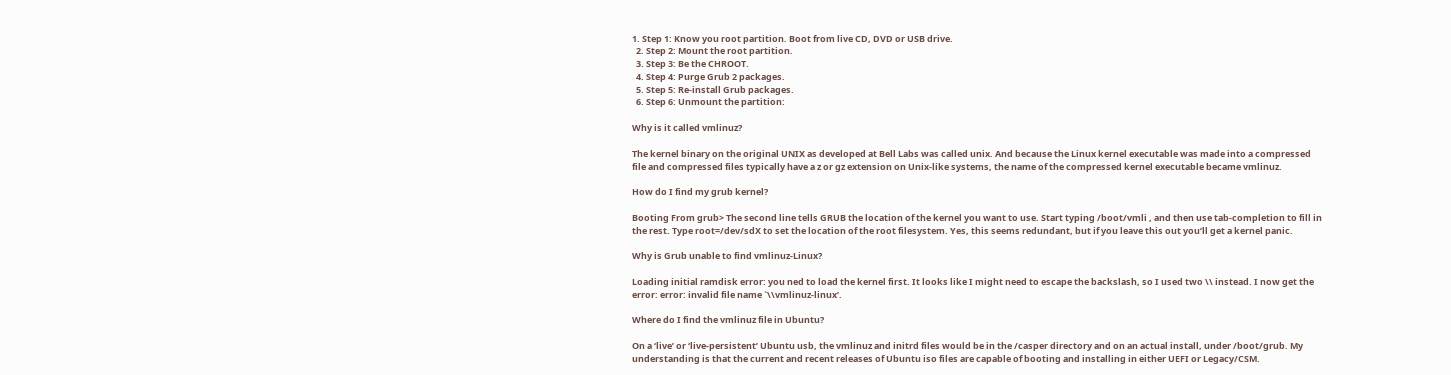1. Step 1: Know you root partition. Boot from live CD, DVD or USB drive.
  2. Step 2: Mount the root partition.
  3. Step 3: Be the CHROOT.
  4. Step 4: Purge Grub 2 packages.
  5. Step 5: Re-install Grub packages.
  6. Step 6: Unmount the partition:

Why is it called vmlinuz?

The kernel binary on the original UNIX as developed at Bell Labs was called unix. And because the Linux kernel executable was made into a compressed file and compressed files typically have a z or gz extension on Unix-like systems, the name of the compressed kernel executable became vmlinuz.

How do I find my grub kernel?

Booting From grub> The second line tells GRUB the location of the kernel you want to use. Start typing /boot/vmli , and then use tab-completion to fill in the rest. Type root=/dev/sdX to set the location of the root filesystem. Yes, this seems redundant, but if you leave this out you’ll get a kernel panic.

Why is Grub unable to find vmlinuz-Linux?

Loading initial ramdisk error: you ned to load the kernel first. It looks like I might need to escape the backslash, so I used two \\ instead. I now get the error: error: invalid file name `\\vmlinuz-linux’.

Where do I find the vmlinuz file in Ubuntu?

On a ‘live’ or ‘live-persistent’ Ubuntu usb, the vmlinuz and initrd files would be in the /casper directory and on an actual install, under /boot/grub. My understanding is that the current and recent releases of Ubuntu iso files are capable of booting and installing in either UEFI or Legacy/CSM.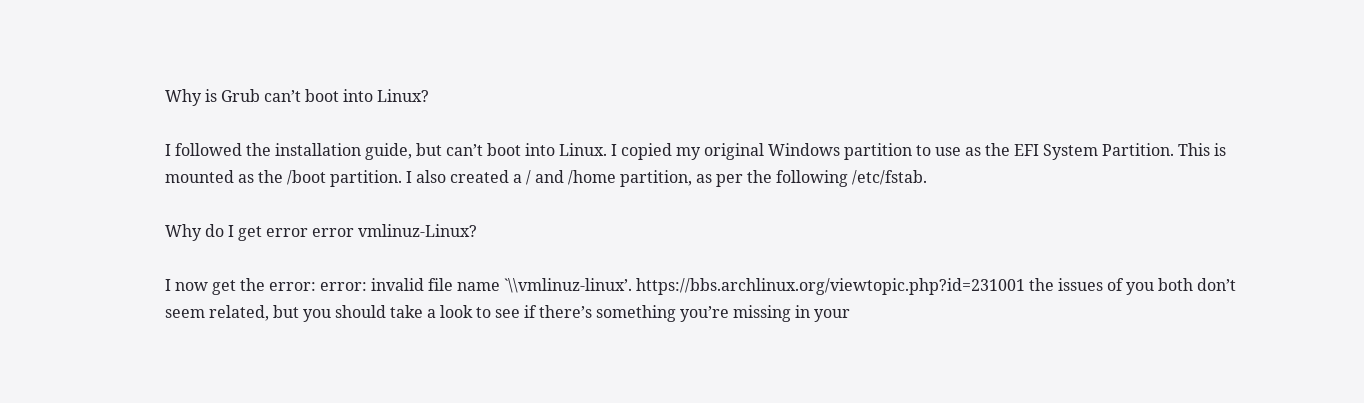Why is Grub can’t boot into Linux?

I followed the installation guide, but can’t boot into Linux. I copied my original Windows partition to use as the EFI System Partition. This is mounted as the /boot partition. I also created a / and /home partition, as per the following /etc/fstab.

Why do I get error error vmlinuz-Linux?

I now get the error: error: invalid file name `\\vmlinuz-linux’. https://bbs.archlinux.org/viewtopic.php?id=231001 the issues of you both don’t seem related, but you should take a look to see if there’s something you’re missing in your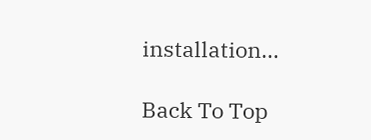installation…

Back To Top